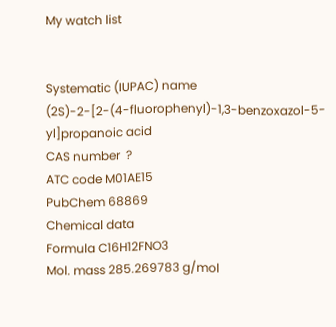My watch list


Systematic (IUPAC) name
(2S)-2-[2-(4-fluorophenyl)-1,3-benzoxazol-5-yl]propanoic acid
CAS number  ?
ATC code M01AE15
PubChem 68869
Chemical data
Formula C16H12FNO3
Mol. mass 285.269783 g/mol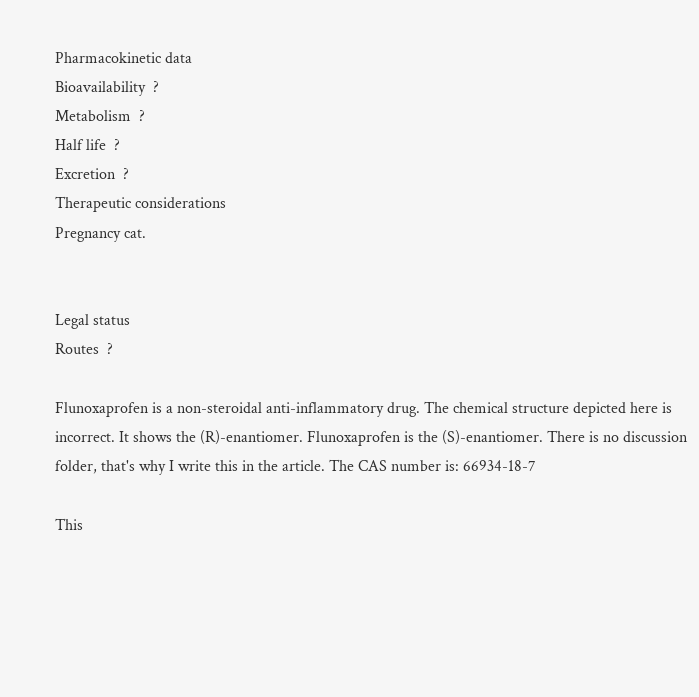Pharmacokinetic data
Bioavailability  ?
Metabolism  ?
Half life  ?
Excretion  ?
Therapeutic considerations
Pregnancy cat.


Legal status
Routes  ?

Flunoxaprofen is a non-steroidal anti-inflammatory drug. The chemical structure depicted here is incorrect. It shows the (R)-enantiomer. Flunoxaprofen is the (S)-enantiomer. There is no discussion folder, that's why I write this in the article. The CAS number is: 66934-18-7

This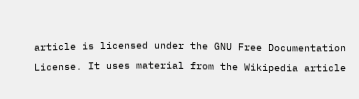article is licensed under the GNU Free Documentation License. It uses material from the Wikipedia article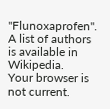"Flunoxaprofen". A list of authors is available in Wikipedia.
Your browser is not current.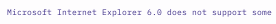Microsoft Internet Explorer 6.0 does not support some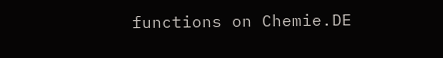functions on Chemie.DE